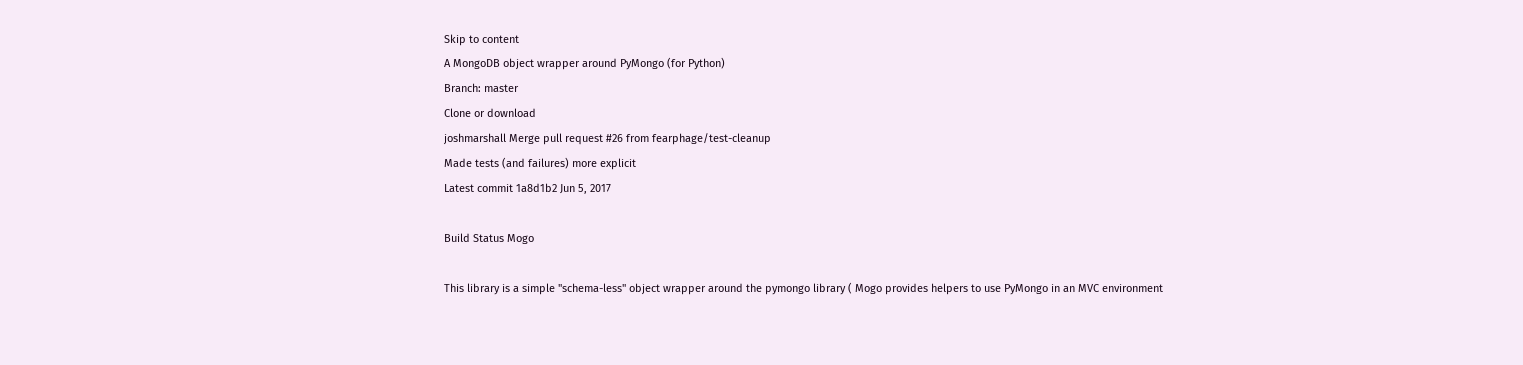Skip to content
A MongoDB object wrapper around PyMongo (for Python)
Branch: master
Clone or download
joshmarshall Merge pull request #26 from fearphage/test-cleanup
Made tests (and failures) more explicit
Latest commit 1a8d1b2 Jun 5, 2017

Build Status Mogo

This library is a simple "schema-less" object wrapper around the pymongo library ( Mogo provides helpers to use PyMongo in an MVC environment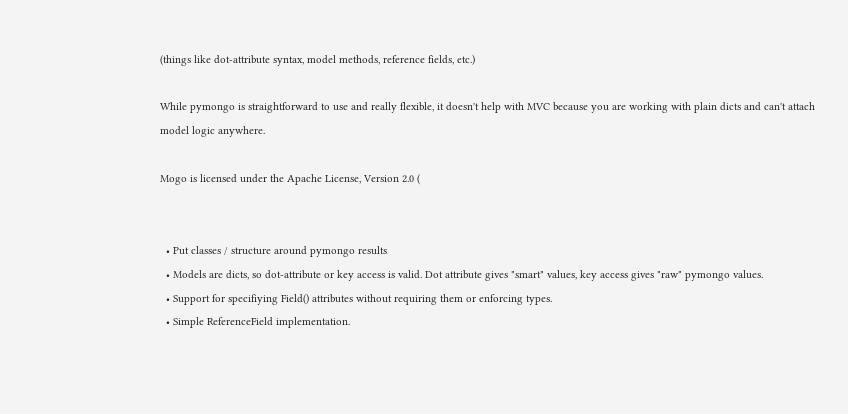(things like dot-attribute syntax, model methods, reference fields, etc.)

While pymongo is straightforward to use and really flexible, it doesn't help with MVC because you are working with plain dicts and can't attach model logic anywhere.

Mogo is licensed under the Apache License, Version 2.0 (


  • Put classes / structure around pymongo results
  • Models are dicts, so dot-attribute or key access is valid. Dot attribute gives "smart" values, key access gives "raw" pymongo values.
  • Support for specifiying Field() attributes without requiring them or enforcing types.
  • Simple ReferenceField implementation.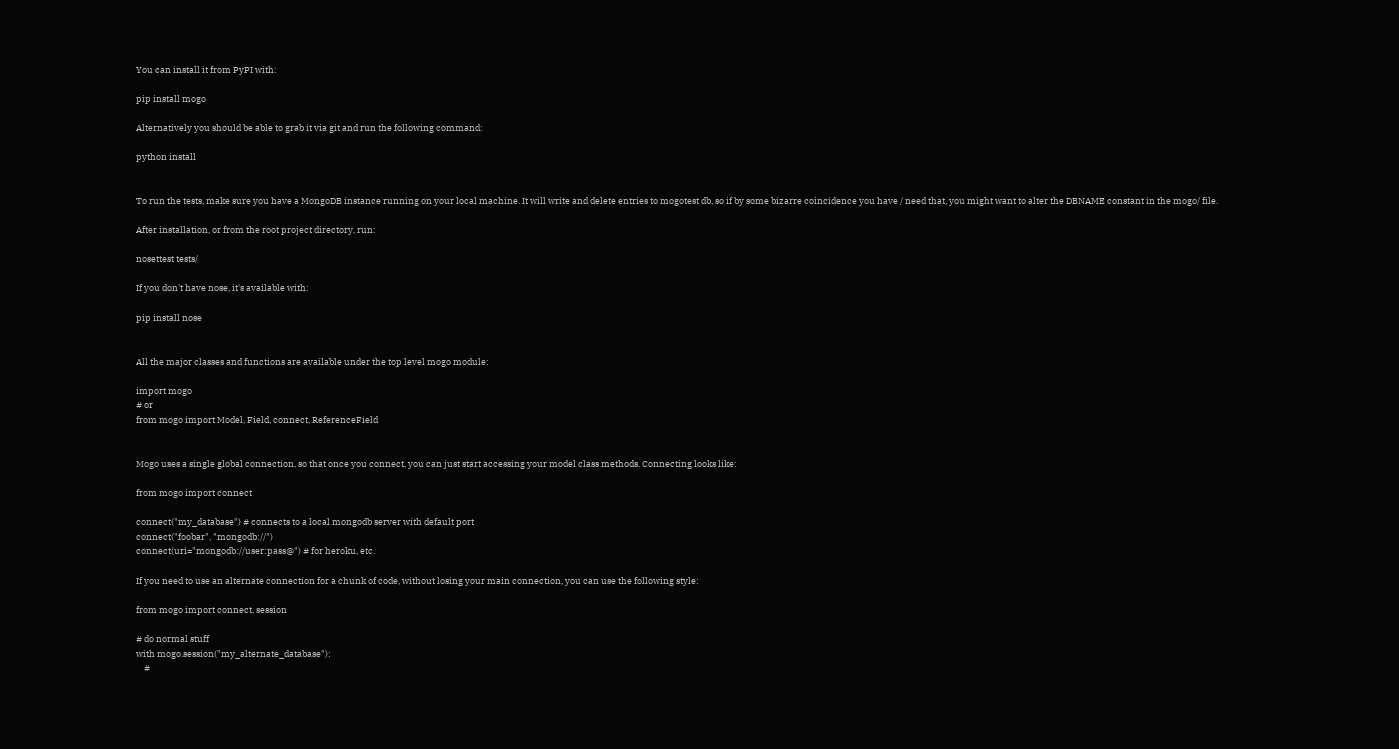You can install it from PyPI with:

pip install mogo

Alternatively you should be able to grab it via git and run the following command:

python install


To run the tests, make sure you have a MongoDB instance running on your local machine. It will write and delete entries to mogotest db, so if by some bizarre coincidence you have / need that, you might want to alter the DBNAME constant in the mogo/ file.

After installation, or from the root project directory, run:

nosettest tests/

If you don't have nose, it's available with:

pip install nose


All the major classes and functions are available under the top level mogo module:

import mogo
# or
from mogo import Model, Field, connect, ReferenceField


Mogo uses a single global connection, so that once you connect, you can just start accessing your model class methods. Connecting looks like:

from mogo import connect

connect("my_database") # connects to a local mongodb server with default port
connect("foobar", "mongodb://")
connect(uri="mongodb://user:pass@") # for heroku, etc.

If you need to use an alternate connection for a chunk of code, without losing your main connection, you can use the following style:

from mogo import connect, session

# do normal stuff
with mogo.session("my_alternate_database"):
    #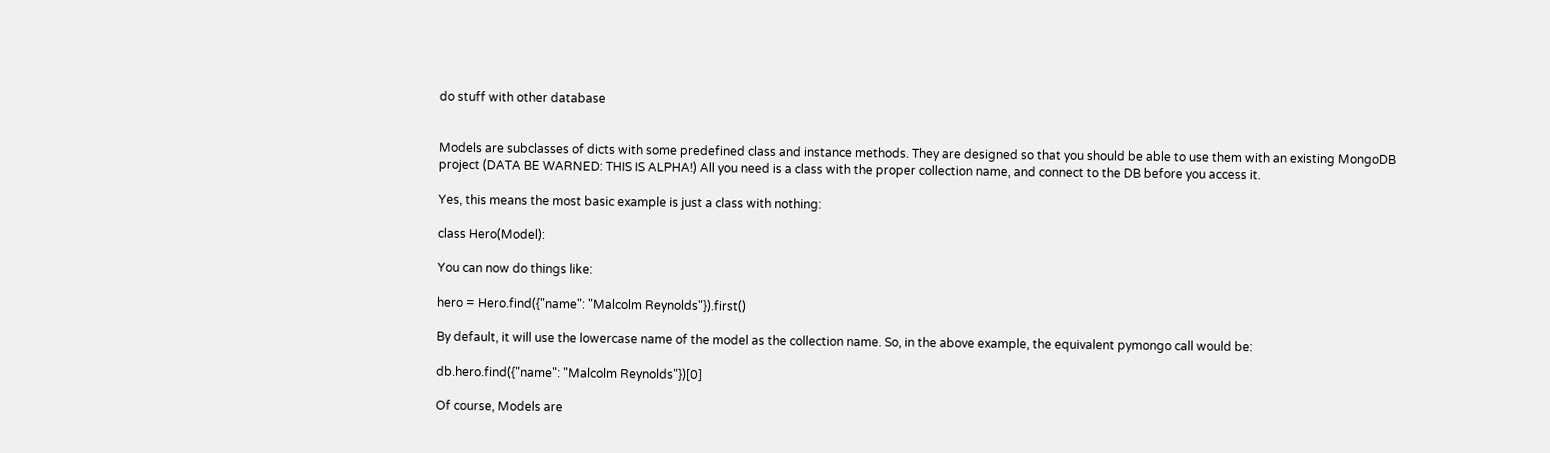do stuff with other database


Models are subclasses of dicts with some predefined class and instance methods. They are designed so that you should be able to use them with an existing MongoDB project (DATA BE WARNED: THIS IS ALPHA!) All you need is a class with the proper collection name, and connect to the DB before you access it.

Yes, this means the most basic example is just a class with nothing:

class Hero(Model):

You can now do things like:

hero = Hero.find({"name": "Malcolm Reynolds"}).first()

By default, it will use the lowercase name of the model as the collection name. So, in the above example, the equivalent pymongo call would be:

db.hero.find({"name": "Malcolm Reynolds"})[0]

Of course, Models are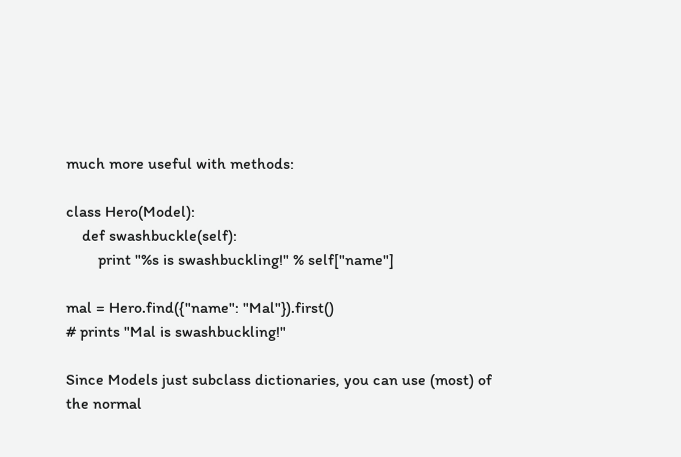much more useful with methods:

class Hero(Model):
    def swashbuckle(self):
        print "%s is swashbuckling!" % self["name"]

mal = Hero.find({"name": "Mal"}).first()
# prints "Mal is swashbuckling!"

Since Models just subclass dictionaries, you can use (most) of the normal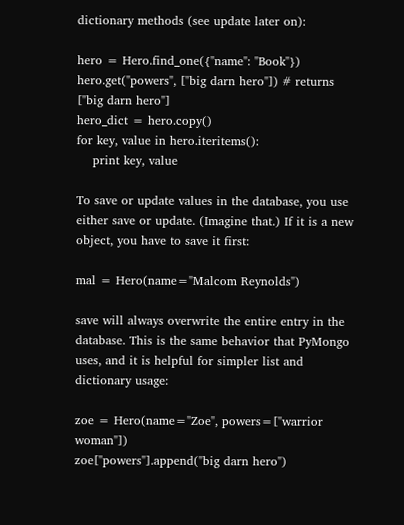dictionary methods (see update later on):

hero = Hero.find_one({"name": "Book"})
hero.get("powers", ["big darn hero"]) # returns ["big darn hero"]
hero_dict = hero.copy()
for key, value in hero.iteritems():
    print key, value

To save or update values in the database, you use either save or update. (Imagine that.) If it is a new object, you have to save it first:

mal = Hero(name="Malcom Reynolds")

save will always overwrite the entire entry in the database. This is the same behavior that PyMongo uses, and it is helpful for simpler list and dictionary usage:

zoe = Hero(name="Zoe", powers=["warrior woman"])
zoe["powers"].append("big darn hero")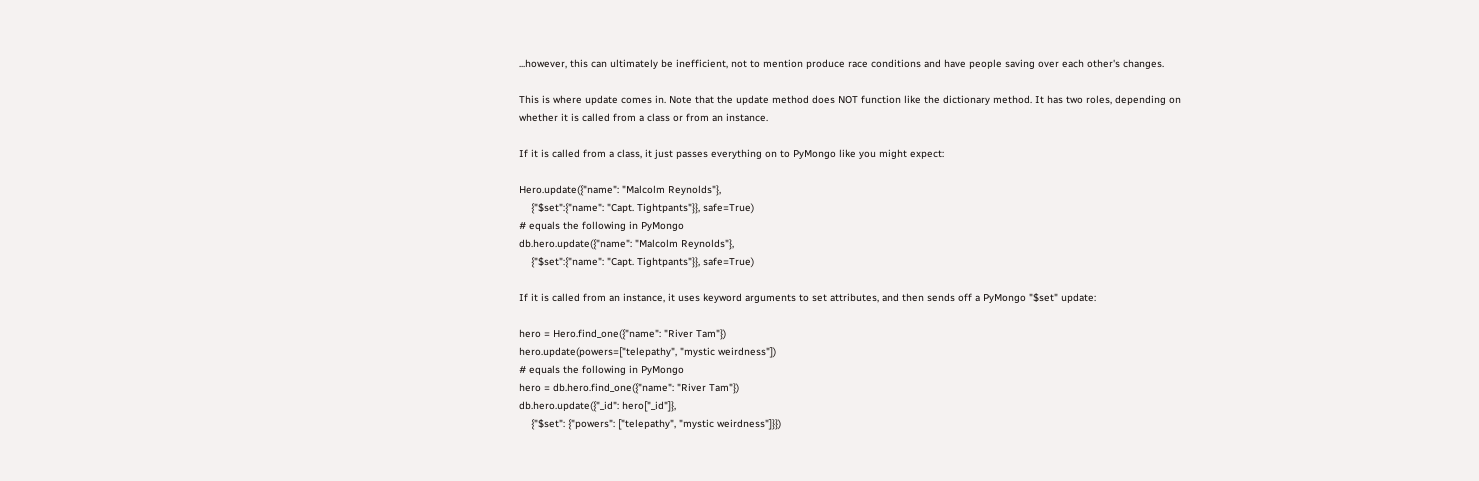...however, this can ultimately be inefficient, not to mention produce race conditions and have people saving over each other's changes.

This is where update comes in. Note that the update method does NOT function like the dictionary method. It has two roles, depending on whether it is called from a class or from an instance.

If it is called from a class, it just passes everything on to PyMongo like you might expect:

Hero.update({"name": "Malcolm Reynolds"},
    {"$set":{"name": "Capt. Tightpants"}}, safe=True)
# equals the following in PyMongo
db.hero.update({"name": "Malcolm Reynolds"},
    {"$set":{"name": "Capt. Tightpants"}}, safe=True)

If it is called from an instance, it uses keyword arguments to set attributes, and then sends off a PyMongo "$set" update:

hero = Hero.find_one({"name": "River Tam"})
hero.update(powers=["telepathy", "mystic weirdness"])
# equals the following in PyMongo
hero = db.hero.find_one({"name": "River Tam"})
db.hero.update({"_id": hero["_id"]},
    {"$set": {"powers": ["telepathy", "mystic weirdness"]}})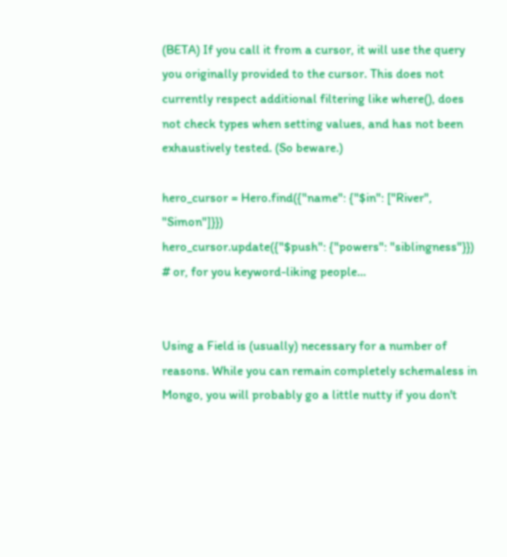(BETA) If you call it from a cursor, it will use the query you originally provided to the cursor. This does not currently respect additional filtering like where(), does not check types when setting values, and has not been exhaustively tested. (So beware.)

hero_cursor = Hero.find({"name": {"$in": ["River", "Simon"]}})
hero_cursor.update({"$push": {"powers": "siblingness"}})
# or, for you keyword-liking people...


Using a Field is (usually) necessary for a number of reasons. While you can remain completely schemaless in Mongo, you will probably go a little nutty if you don't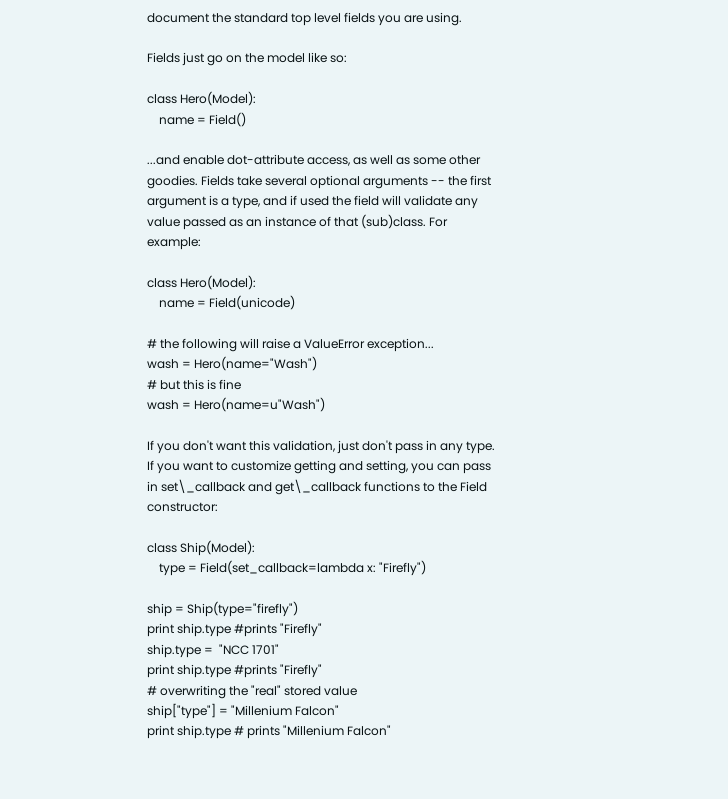document the standard top level fields you are using.

Fields just go on the model like so:

class Hero(Model):
    name = Field()

...and enable dot-attribute access, as well as some other goodies. Fields take several optional arguments -- the first argument is a type, and if used the field will validate any value passed as an instance of that (sub)class. For example:

class Hero(Model):
    name = Field(unicode)

# the following will raise a ValueError exception...
wash = Hero(name="Wash")
# but this is fine
wash = Hero(name=u"Wash")

If you don't want this validation, just don't pass in any type. If you want to customize getting and setting, you can pass in set\_callback and get\_callback functions to the Field constructor:

class Ship(Model):
    type = Field(set_callback=lambda x: "Firefly")

ship = Ship(type="firefly")
print ship.type #prints "Firefly"
ship.type =  "NCC 1701"
print ship.type #prints "Firefly"
# overwriting the "real" stored value
ship["type"] = "Millenium Falcon"
print ship.type # prints "Millenium Falcon"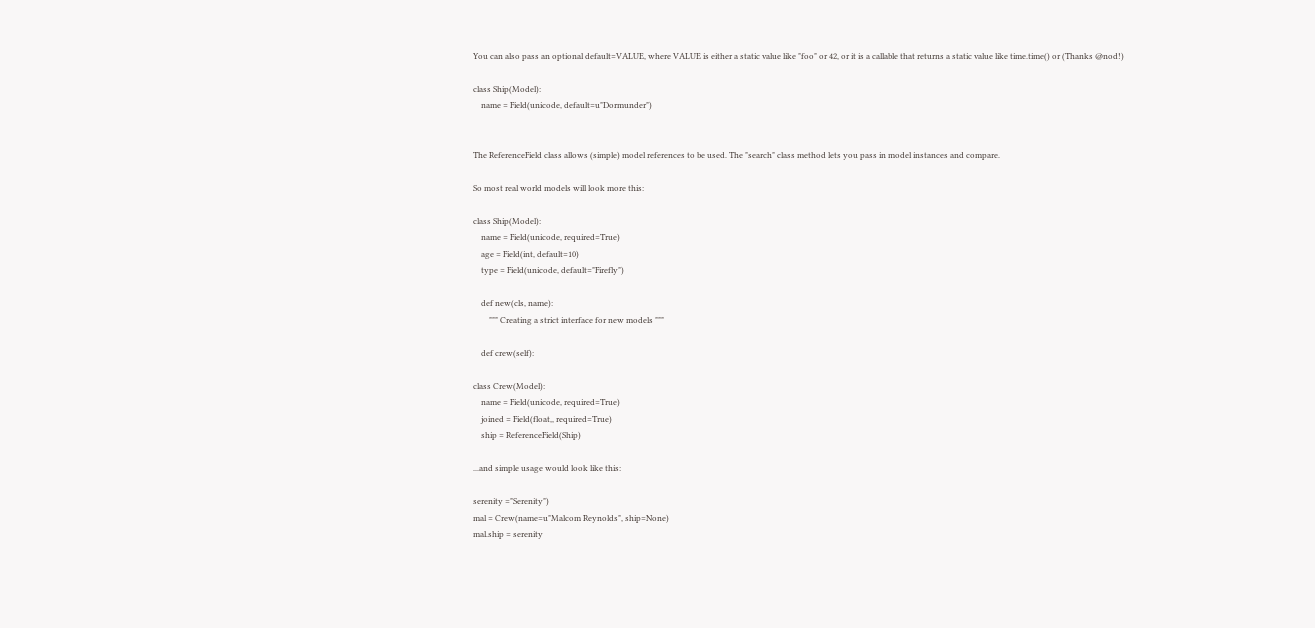You can also pass an optional default=VALUE, where VALUE is either a static value like "foo" or 42, or it is a callable that returns a static value like time.time() or (Thanks @nod!)

class Ship(Model):
    name = Field(unicode, default=u"Dormunder")


The ReferenceField class allows (simple) model references to be used. The "search" class method lets you pass in model instances and compare.

So most real world models will look more this:

class Ship(Model):
    name = Field(unicode, required=True)
    age = Field(int, default=10)
    type = Field(unicode, default="Firefly")

    def new(cls, name):
        """ Creating a strict interface for new models """

    def crew(self):

class Crew(Model):
    name = Field(unicode, required=True)
    joined = Field(float,, required=True)
    ship = ReferenceField(Ship)

...and simple usage would look like this:

serenity ="Serenity")
mal = Crew(name=u"Malcom Reynolds", ship=None)
mal.ship = serenity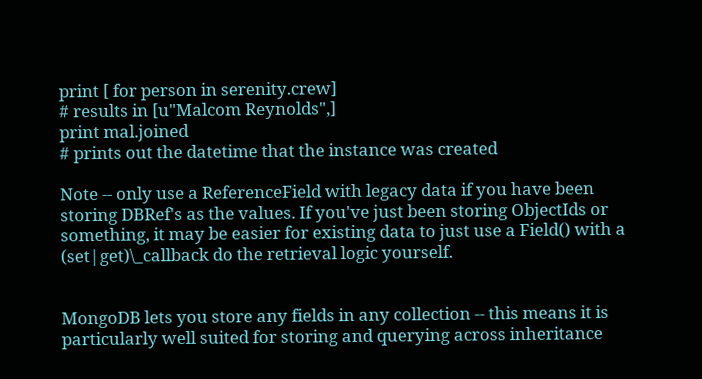print [ for person in serenity.crew]
# results in [u"Malcom Reynolds",]
print mal.joined
# prints out the datetime that the instance was created

Note -- only use a ReferenceField with legacy data if you have been storing DBRef's as the values. If you've just been storing ObjectIds or something, it may be easier for existing data to just use a Field() with a (set|get)\_callback do the retrieval logic yourself.


MongoDB lets you store any fields in any collection -- this means it is particularly well suited for storing and querying across inheritance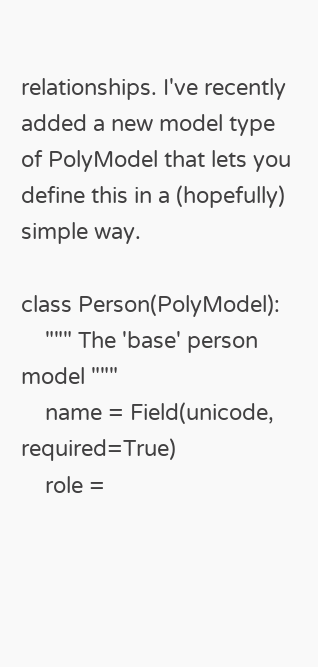relationships. I've recently added a new model type of PolyModel that lets you define this in a (hopefully) simple way.

class Person(PolyModel):
    """ The 'base' person model """
    name = Field(unicode, required=True)
    role =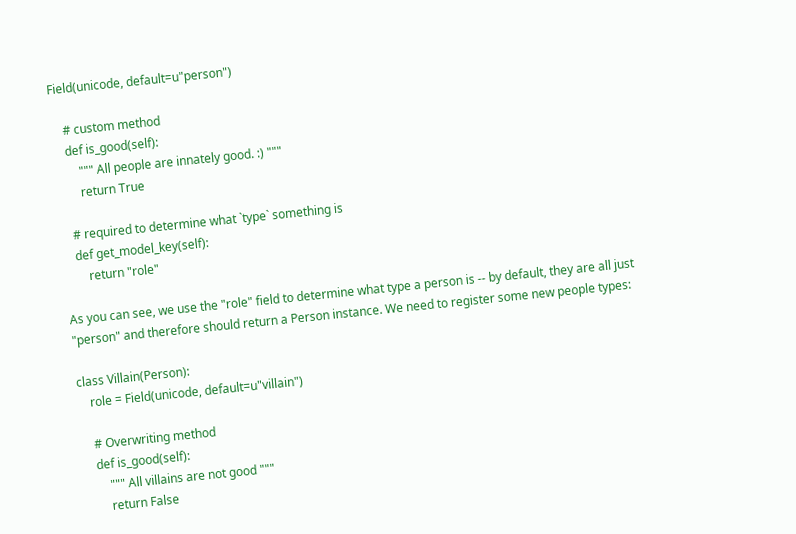Field(unicode, default=u"person")

    # custom method
    def is_good(self):
        """ All people are innately good. :) """
        return True

    # required to determine what `type` something is
    def get_model_key(self):
        return "role"

As you can see, we use the "role" field to determine what type a person is -- by default, they are all just "person" and therefore should return a Person instance. We need to register some new people types:

class Villain(Person):
    role = Field(unicode, default=u"villain")

    # Overwriting method
    def is_good(self):
        """ All villains are not good """
        return False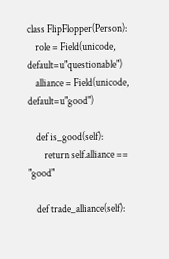class FlipFlopper(Person):
    role = Field(unicode, default=u"questionable")
    alliance = Field(unicode, default=u"good")

    def is_good(self):
        return self.alliance == "good"

    def trade_alliance(self):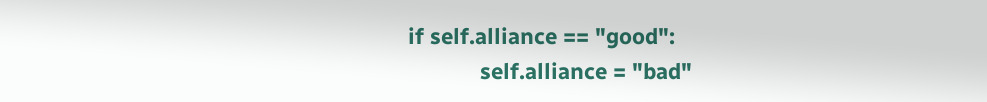if self.alliance == "good":
            self.alliance = "bad"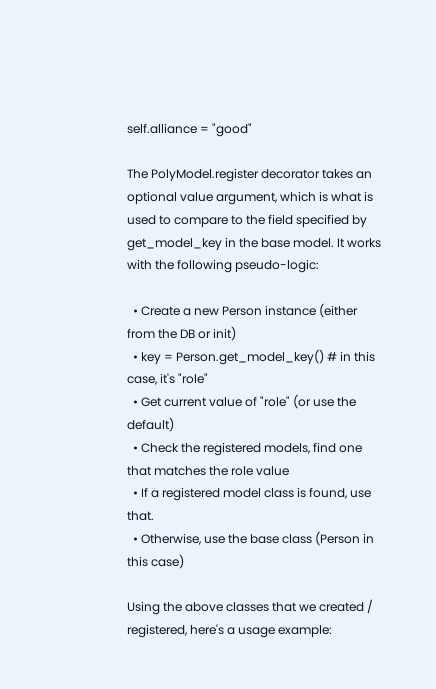self.alliance = "good"

The PolyModel.register decorator takes an optional value argument, which is what is used to compare to the field specified by get_model_key in the base model. It works with the following pseudo-logic:

  • Create a new Person instance (either from the DB or init)
  • key = Person.get_model_key() # in this case, it's "role"
  • Get current value of "role" (or use the default)
  • Check the registered models, find one that matches the role value
  • If a registered model class is found, use that.
  • Otherwise, use the base class (Person in this case)

Using the above classes that we created / registered, here's a usage example: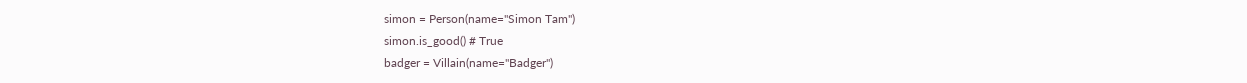simon = Person(name="Simon Tam")
simon.is_good() # True
badger = Villain(name="Badger")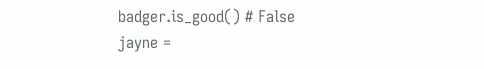badger.is_good() # False
jayne =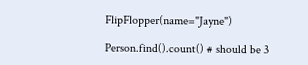FlipFlopper(name="Jayne")

Person.find().count() # should be 3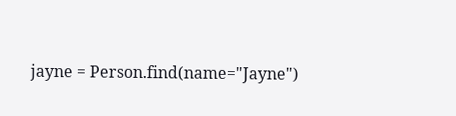jayne = Person.find(name="Jayne")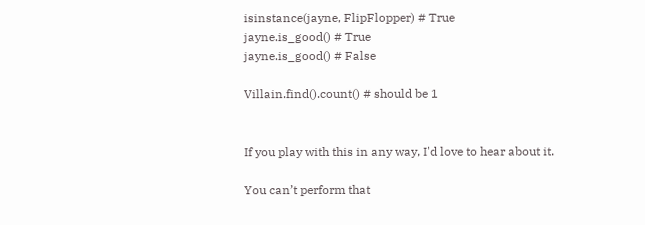isinstance(jayne, FlipFlopper) # True
jayne.is_good() # True
jayne.is_good() # False

Villain.find().count() # should be 1


If you play with this in any way, I'd love to hear about it.

You can’t perform that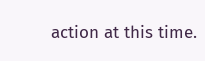action at this time.